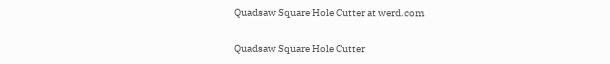Quadsaw Square Hole Cutter at werd.com

Quadsaw Square Hole Cutter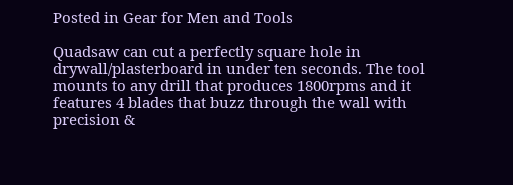Posted in Gear for Men and Tools

Quadsaw can cut a perfectly square hole in drywall/plasterboard in under ten seconds. The tool mounts to any drill that produces 1800rpms and it features 4 blades that buzz through the wall with precision &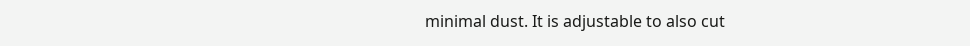minimal dust. It is adjustable to also cut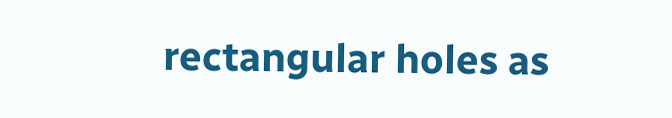rectangular holes as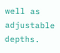well as adjustable depths.